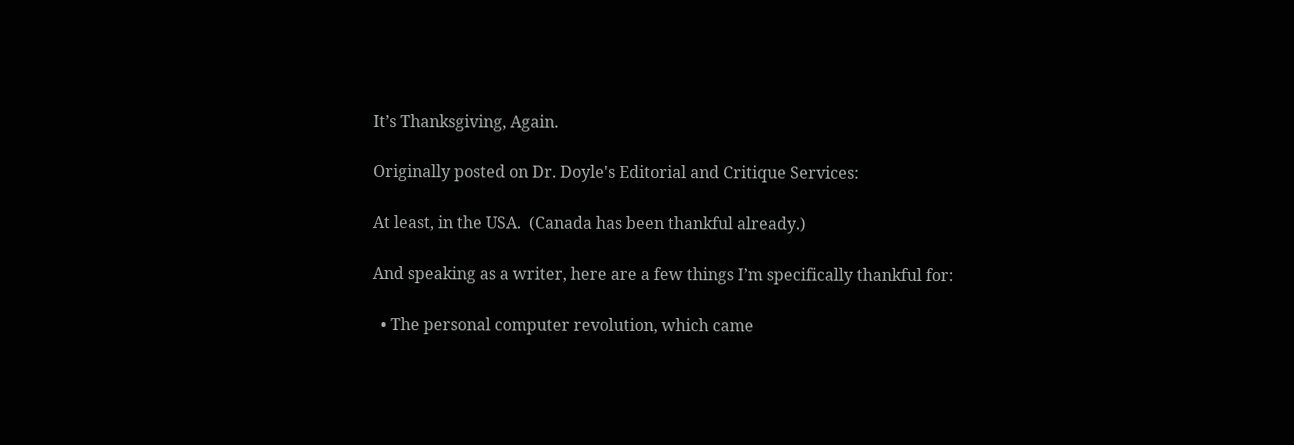It’s Thanksgiving, Again.

Originally posted on Dr. Doyle's Editorial and Critique Services:

At least, in the USA.  (Canada has been thankful already.)

And speaking as a writer, here are a few things I’m specifically thankful for:

  • The personal computer revolution, which came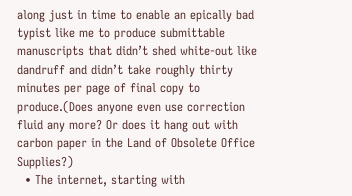along just in time to enable an epically bad typist like me to produce submittable manuscripts that didn’t shed white-out like dandruff and didn’t take roughly thirty minutes per page of final copy to produce.(Does anyone even use correction fluid any more? Or does it hang out with carbon paper in the Land of Obsolete Office Supplies?)
  • The internet, starting with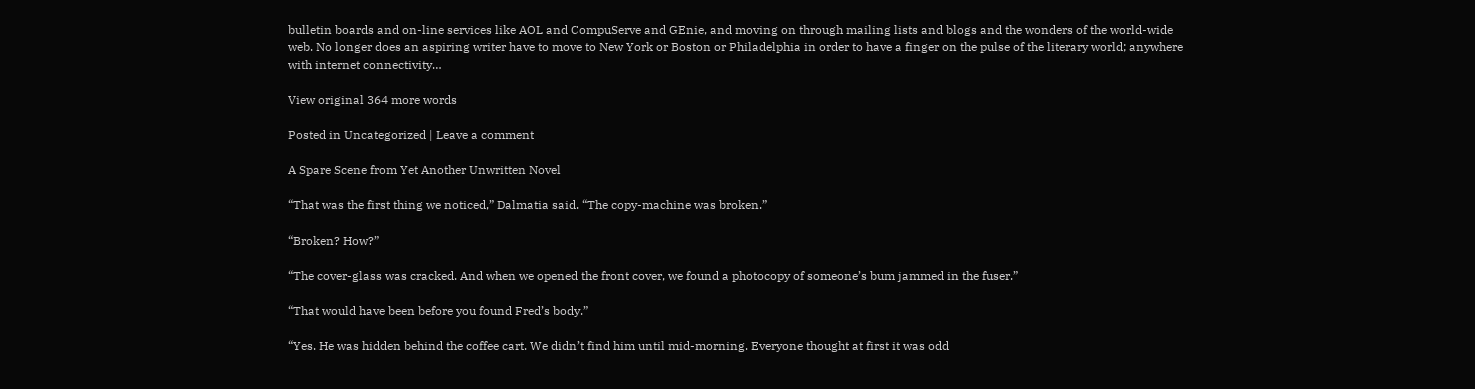bulletin boards and on-line services like AOL and CompuServe and GEnie, and moving on through mailing lists and blogs and the wonders of the world-wide web. No longer does an aspiring writer have to move to New York or Boston or Philadelphia in order to have a finger on the pulse of the literary world; anywhere with internet connectivity…

View original 364 more words

Posted in Uncategorized | Leave a comment

A Spare Scene from Yet Another Unwritten Novel

“That was the first thing we noticed,” Dalmatia said. “The copy-machine was broken.”

“Broken? How?”

“The cover-glass was cracked. And when we opened the front cover, we found a photocopy of someone’s bum jammed in the fuser.”

“That would have been before you found Fred’s body.”

“Yes. He was hidden behind the coffee cart. We didn’t find him until mid-morning. Everyone thought at first it was odd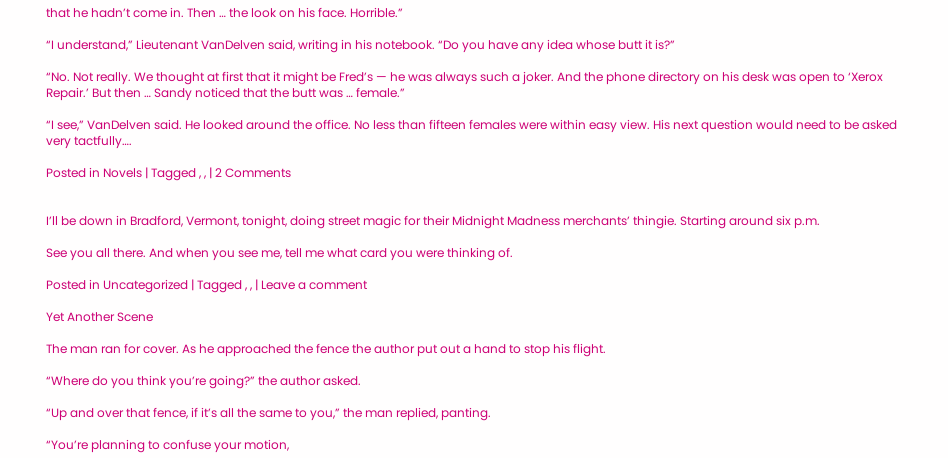that he hadn’t come in. Then … the look on his face. Horrible.”

“I understand,” Lieutenant VanDelven said, writing in his notebook. “Do you have any idea whose butt it is?”

“No. Not really. We thought at first that it might be Fred’s — he was always such a joker. And the phone directory on his desk was open to ‘Xerox Repair.’ But then … Sandy noticed that the butt was … female.”

“I see,” VanDelven said. He looked around the office. No less than fifteen females were within easy view. His next question would need to be asked very tactfully….

Posted in Novels | Tagged , , | 2 Comments


I’ll be down in Bradford, Vermont, tonight, doing street magic for their Midnight Madness merchants’ thingie. Starting around six p.m.

See you all there. And when you see me, tell me what card you were thinking of.

Posted in Uncategorized | Tagged , , | Leave a comment

Yet Another Scene

The man ran for cover. As he approached the fence the author put out a hand to stop his flight.

“Where do you think you’re going?” the author asked.

“Up and over that fence, if it’s all the same to you,” the man replied, panting.

“You’re planning to confuse your motion,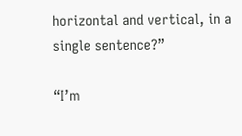horizontal and vertical, in a single sentence?”

“I’m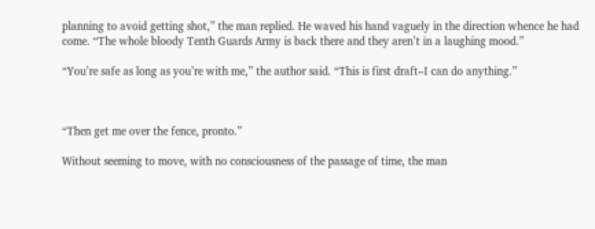planning to avoid getting shot,” the man replied. He waved his hand vaguely in the direction whence he had come. “The whole bloody Tenth Guards Army is back there and they aren’t in a laughing mood.”

“You’re safe as long as you’re with me,” the author said. “This is first draft–I can do anything.”



“Then get me over the fence, pronto.”

Without seeming to move, with no consciousness of the passage of time, the man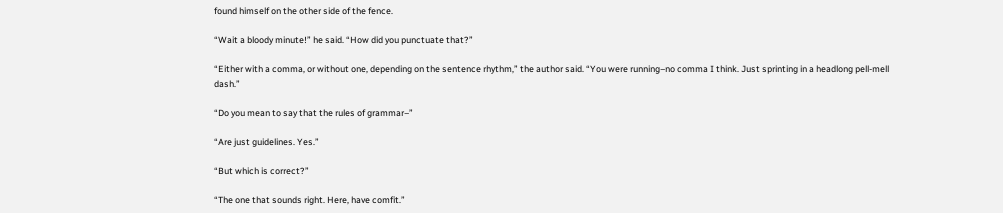found himself on the other side of the fence.

“Wait a bloody minute!” he said. “How did you punctuate that?”

“Either with a comma, or without one, depending on the sentence rhythm,” the author said. “You were running–no comma I think. Just sprinting in a headlong pell-mell dash.”

“Do you mean to say that the rules of grammar–”

“Are just guidelines. Yes.”

“But which is correct?”

“The one that sounds right. Here, have comfit.”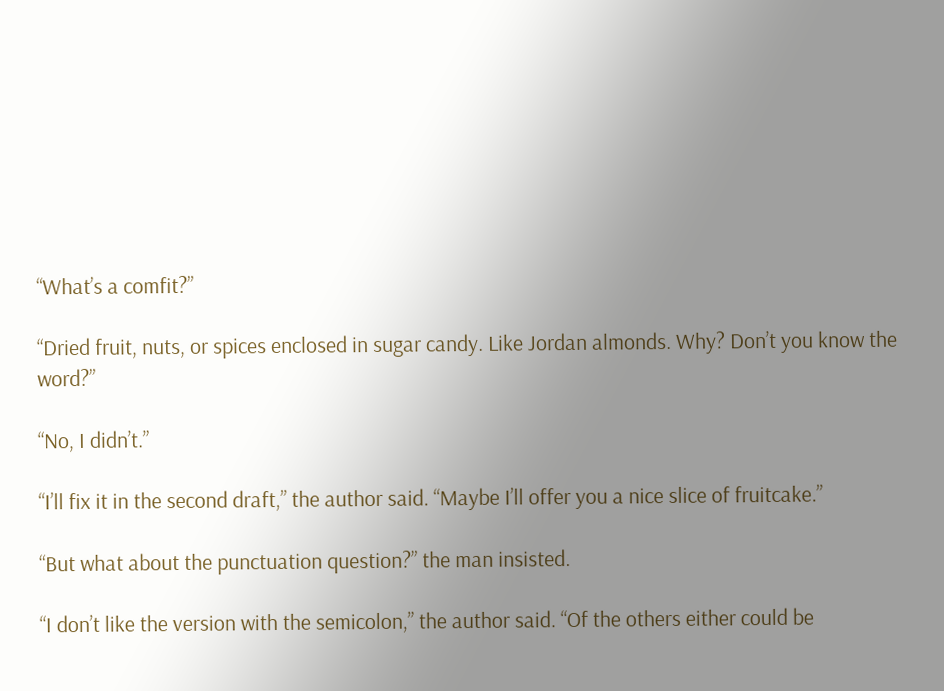“What’s a comfit?”

“Dried fruit, nuts, or spices enclosed in sugar candy. Like Jordan almonds. Why? Don’t you know the word?”

“No, I didn’t.”

“I’ll fix it in the second draft,” the author said. “Maybe I’ll offer you a nice slice of fruitcake.”

“But what about the punctuation question?” the man insisted.

“I don’t like the version with the semicolon,” the author said. “Of the others either could be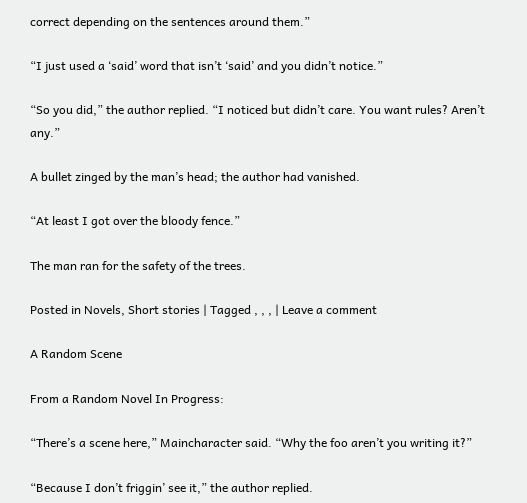correct depending on the sentences around them.”

“I just used a ‘said’ word that isn’t ‘said’ and you didn’t notice.”

“So you did,” the author replied. “I noticed but didn’t care. You want rules? Aren’t any.”

A bullet zinged by the man’s head; the author had vanished.

“At least I got over the bloody fence.”

The man ran for the safety of the trees.

Posted in Novels, Short stories | Tagged , , , | Leave a comment

A Random Scene

From a Random Novel In Progress:

“There’s a scene here,” Maincharacter said. “Why the foo aren’t you writing it?”

“Because I don’t friggin’ see it,” the author replied.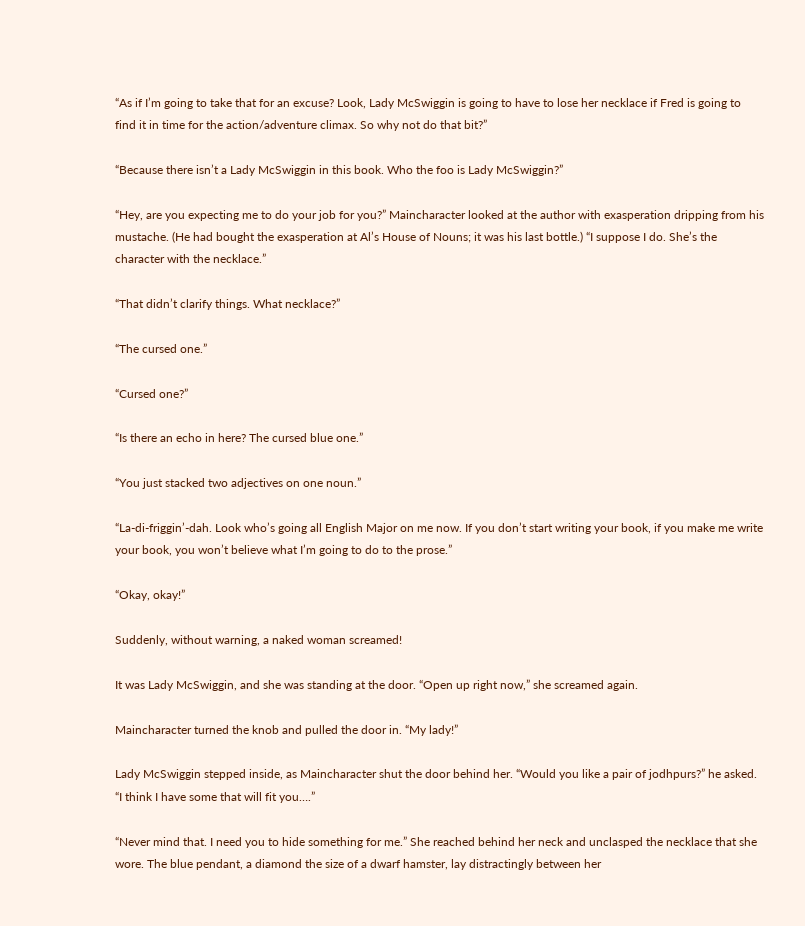“As if I’m going to take that for an excuse? Look, Lady McSwiggin is going to have to lose her necklace if Fred is going to find it in time for the action/adventure climax. So why not do that bit?”

“Because there isn’t a Lady McSwiggin in this book. Who the foo is Lady McSwiggin?”

“Hey, are you expecting me to do your job for you?” Maincharacter looked at the author with exasperation dripping from his mustache. (He had bought the exasperation at Al’s House of Nouns; it was his last bottle.) “I suppose I do. She’s the character with the necklace.”

“That didn’t clarify things. What necklace?”

“The cursed one.”

“Cursed one?”

“Is there an echo in here? The cursed blue one.”

“You just stacked two adjectives on one noun.”

“La-di-friggin’-dah. Look who’s going all English Major on me now. If you don’t start writing your book, if you make me write your book, you won’t believe what I’m going to do to the prose.”

“Okay, okay!”

Suddenly, without warning, a naked woman screamed!

It was Lady McSwiggin, and she was standing at the door. “Open up right now,” she screamed again.

Maincharacter turned the knob and pulled the door in. “My lady!”

Lady McSwiggin stepped inside, as Maincharacter shut the door behind her. “Would you like a pair of jodhpurs?” he asked. “I think I have some that will fit you….”

“Never mind that. I need you to hide something for me.” She reached behind her neck and unclasped the necklace that she wore. The blue pendant, a diamond the size of a dwarf hamster, lay distractingly between her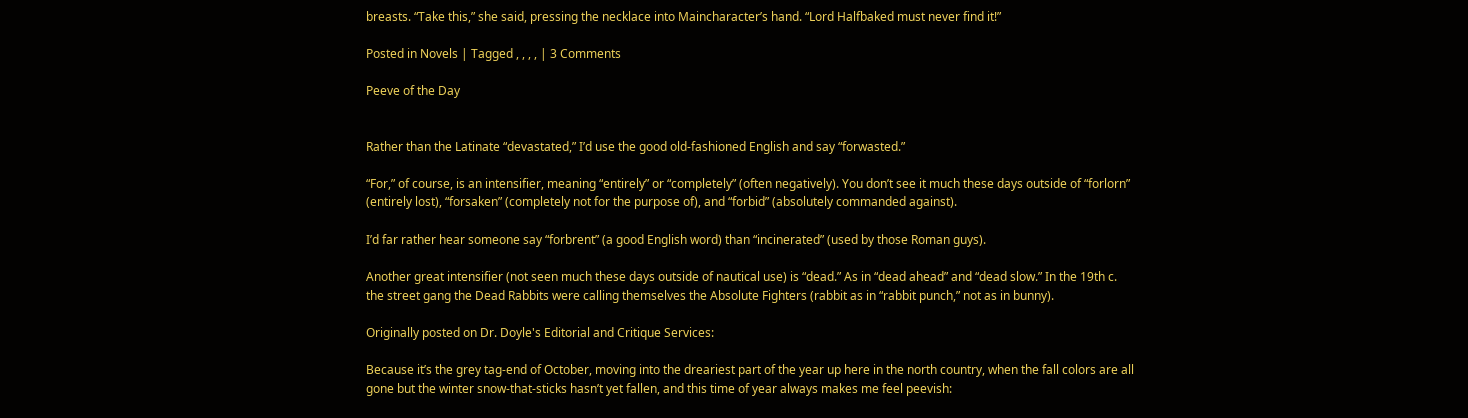breasts. “Take this,” she said, pressing the necklace into Maincharacter’s hand. “Lord Halfbaked must never find it!”

Posted in Novels | Tagged , , , , | 3 Comments

Peeve of the Day


Rather than the Latinate “devastated,” I’d use the good old-fashioned English and say “forwasted.”

“For,” of course, is an intensifier, meaning “entirely” or “completely” (often negatively). You don’t see it much these days outside of “forlorn” (entirely lost), “forsaken” (completely not for the purpose of), and “forbid” (absolutely commanded against).

I’d far rather hear someone say “forbrent” (a good English word) than “incinerated” (used by those Roman guys).

Another great intensifier (not seen much these days outside of nautical use) is “dead.” As in “dead ahead” and “dead slow.” In the 19th c. the street gang the Dead Rabbits were calling themselves the Absolute Fighters (rabbit as in “rabbit punch,” not as in bunny).

Originally posted on Dr. Doyle's Editorial and Critique Services:

Because it’s the grey tag-end of October, moving into the dreariest part of the year up here in the north country, when the fall colors are all gone but the winter snow-that-sticks hasn’t yet fallen, and this time of year always makes me feel peevish: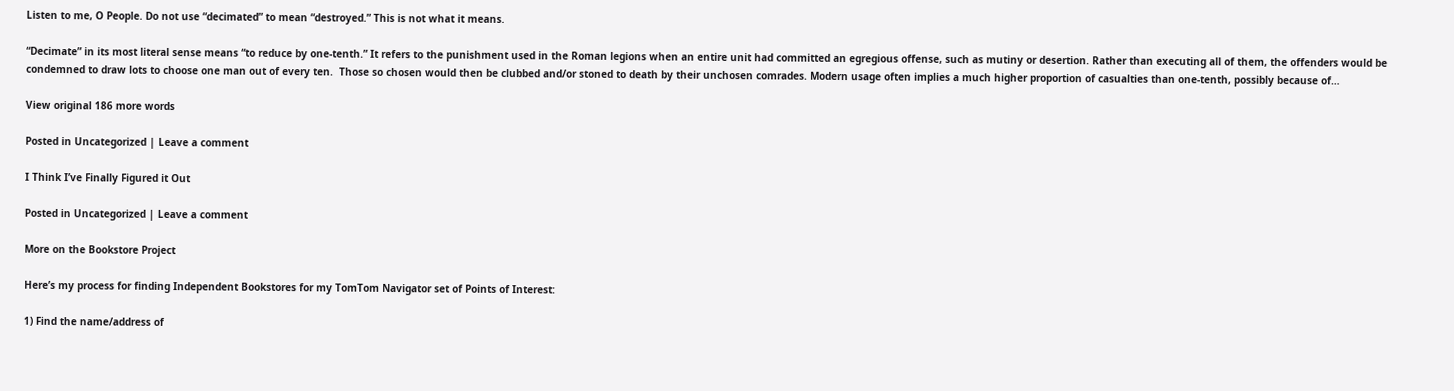Listen to me, O People. Do not use “decimated” to mean “destroyed.” This is not what it means.

“Decimate” in its most literal sense means “to reduce by one-tenth.” It refers to the punishment used in the Roman legions when an entire unit had committed an egregious offense, such as mutiny or desertion. Rather than executing all of them, the offenders would be condemned to draw lots to choose one man out of every ten.  Those so chosen would then be clubbed and/or stoned to death by their unchosen comrades. Modern usage often implies a much higher proportion of casualties than one-tenth, possibly because of…

View original 186 more words

Posted in Uncategorized | Leave a comment

I Think I’ve Finally Figured it Out

Posted in Uncategorized | Leave a comment

More on the Bookstore Project

Here’s my process for finding Independent Bookstores for my TomTom Navigator set of Points of Interest:

1) Find the name/address of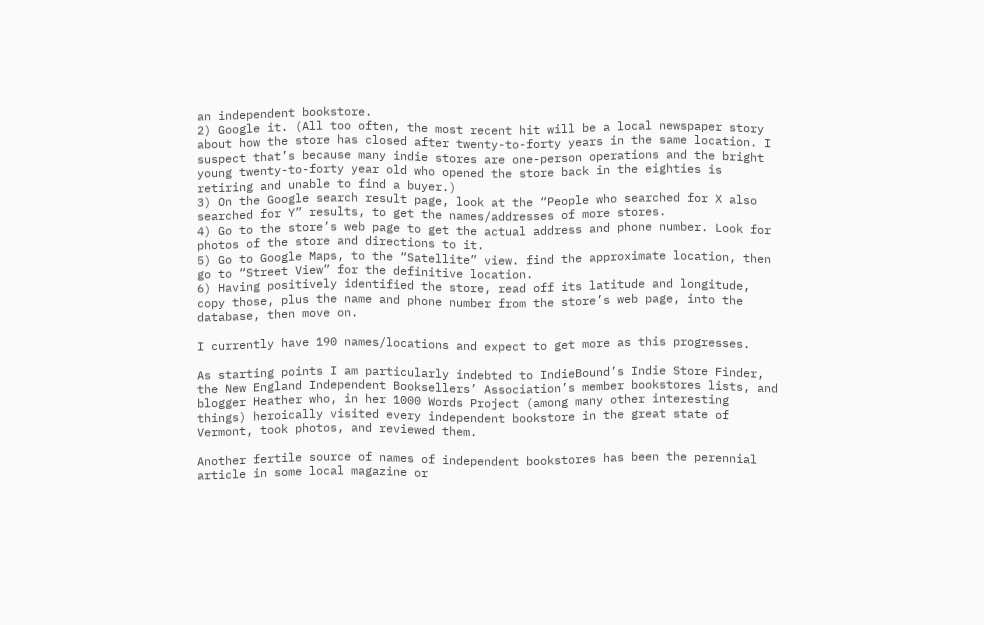an independent bookstore.
2) Google it. (All too often, the most recent hit will be a local newspaper story about how the store has closed after twenty-to-forty years in the same location. I suspect that’s because many indie stores are one-person operations and the bright young twenty-to-forty year old who opened the store back in the eighties is retiring and unable to find a buyer.)
3) On the Google search result page, look at the “People who searched for X also searched for Y” results, to get the names/addresses of more stores.
4) Go to the store’s web page to get the actual address and phone number. Look for photos of the store and directions to it.
5) Go to Google Maps, to the “Satellite” view. find the approximate location, then go to “Street View” for the definitive location.
6) Having positively identified the store, read off its latitude and longitude, copy those, plus the name and phone number from the store’s web page, into the database, then move on.

I currently have 190 names/locations and expect to get more as this progresses.

As starting points I am particularly indebted to IndieBound’s Indie Store Finder, the New England Independent Booksellers’ Association’s member bookstores lists, and blogger Heather who, in her 1000 Words Project (among many other interesting things) heroically visited every independent bookstore in the great state of Vermont, took photos, and reviewed them.

Another fertile source of names of independent bookstores has been the perennial article in some local magazine or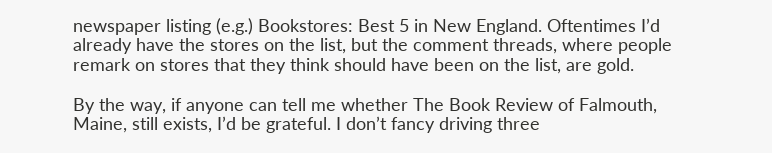newspaper listing (e.g.) Bookstores: Best 5 in New England. Oftentimes I’d already have the stores on the list, but the comment threads, where people remark on stores that they think should have been on the list, are gold.

By the way, if anyone can tell me whether The Book Review of Falmouth, Maine, still exists, I’d be grateful. I don’t fancy driving three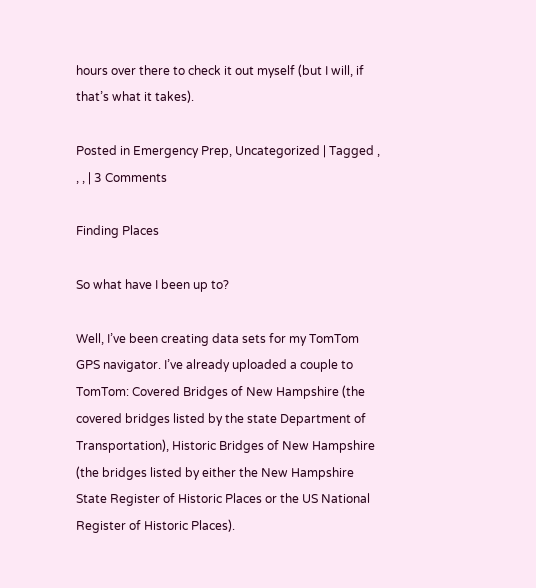hours over there to check it out myself (but I will, if that’s what it takes).

Posted in Emergency Prep, Uncategorized | Tagged , , , | 3 Comments

Finding Places

So what have I been up to?

Well, I’ve been creating data sets for my TomTom GPS navigator. I’ve already uploaded a couple to TomTom: Covered Bridges of New Hampshire (the covered bridges listed by the state Department of Transportation), Historic Bridges of New Hampshire (the bridges listed by either the New Hampshire State Register of Historic Places or the US National Register of Historic Places).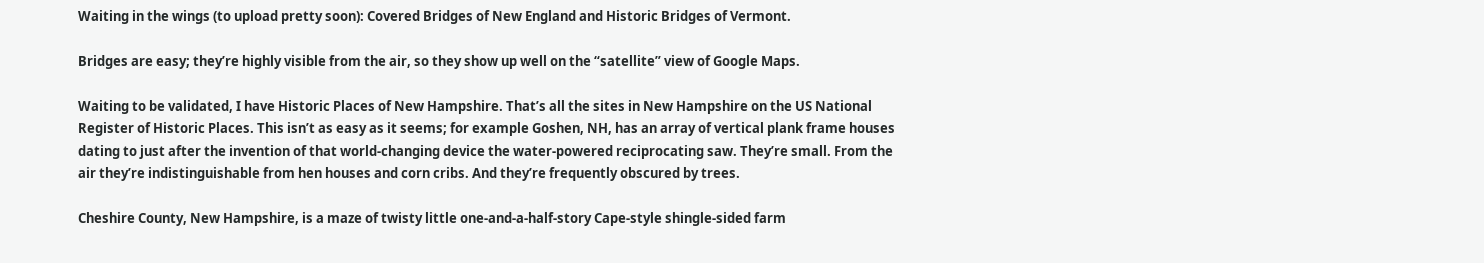Waiting in the wings (to upload pretty soon): Covered Bridges of New England and Historic Bridges of Vermont.

Bridges are easy; they’re highly visible from the air, so they show up well on the “satellite” view of Google Maps.

Waiting to be validated, I have Historic Places of New Hampshire. That’s all the sites in New Hampshire on the US National Register of Historic Places. This isn’t as easy as it seems; for example Goshen, NH, has an array of vertical plank frame houses dating to just after the invention of that world-changing device the water-powered reciprocating saw. They’re small. From the air they’re indistinguishable from hen houses and corn cribs. And they’re frequently obscured by trees.

Cheshire County, New Hampshire, is a maze of twisty little one-and-a-half-story Cape-style shingle-sided farm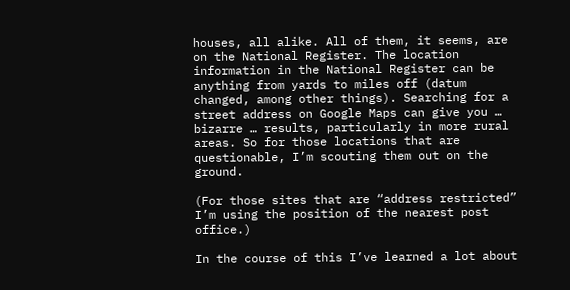houses, all alike. All of them, it seems, are on the National Register. The location information in the National Register can be anything from yards to miles off (datum changed, among other things). Searching for a street address on Google Maps can give you … bizarre … results, particularly in more rural areas. So for those locations that are questionable, I’m scouting them out on the ground.

(For those sites that are “address restricted” I’m using the position of the nearest post office.)

In the course of this I’ve learned a lot about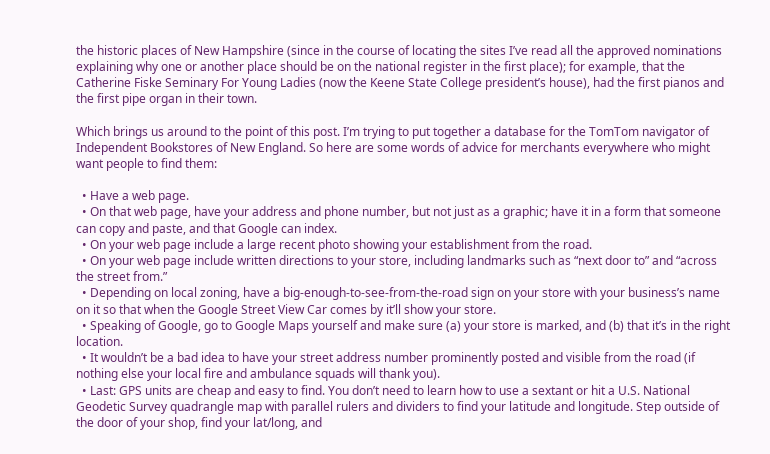the historic places of New Hampshire (since in the course of locating the sites I’ve read all the approved nominations explaining why one or another place should be on the national register in the first place); for example, that the Catherine Fiske Seminary For Young Ladies (now the Keene State College president’s house), had the first pianos and the first pipe organ in their town.

Which brings us around to the point of this post. I’m trying to put together a database for the TomTom navigator of Independent Bookstores of New England. So here are some words of advice for merchants everywhere who might want people to find them:

  • Have a web page.
  • On that web page, have your address and phone number, but not just as a graphic; have it in a form that someone can copy and paste, and that Google can index.
  • On your web page include a large recent photo showing your establishment from the road.
  • On your web page include written directions to your store, including landmarks such as “next door to” and “across the street from.”
  • Depending on local zoning, have a big-enough-to-see-from-the-road sign on your store with your business’s name on it so that when the Google Street View Car comes by it’ll show your store.
  • Speaking of Google, go to Google Maps yourself and make sure (a) your store is marked, and (b) that it’s in the right location.
  • It wouldn’t be a bad idea to have your street address number prominently posted and visible from the road (if nothing else your local fire and ambulance squads will thank you).
  • Last: GPS units are cheap and easy to find. You don’t need to learn how to use a sextant or hit a U.S. National Geodetic Survey quadrangle map with parallel rulers and dividers to find your latitude and longitude. Step outside of the door of your shop, find your lat/long, and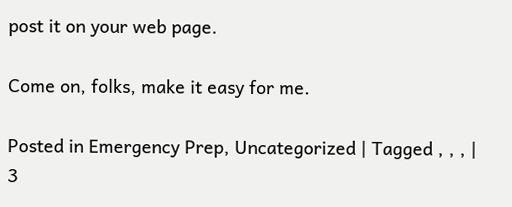post it on your web page.

Come on, folks, make it easy for me.

Posted in Emergency Prep, Uncategorized | Tagged , , , | 3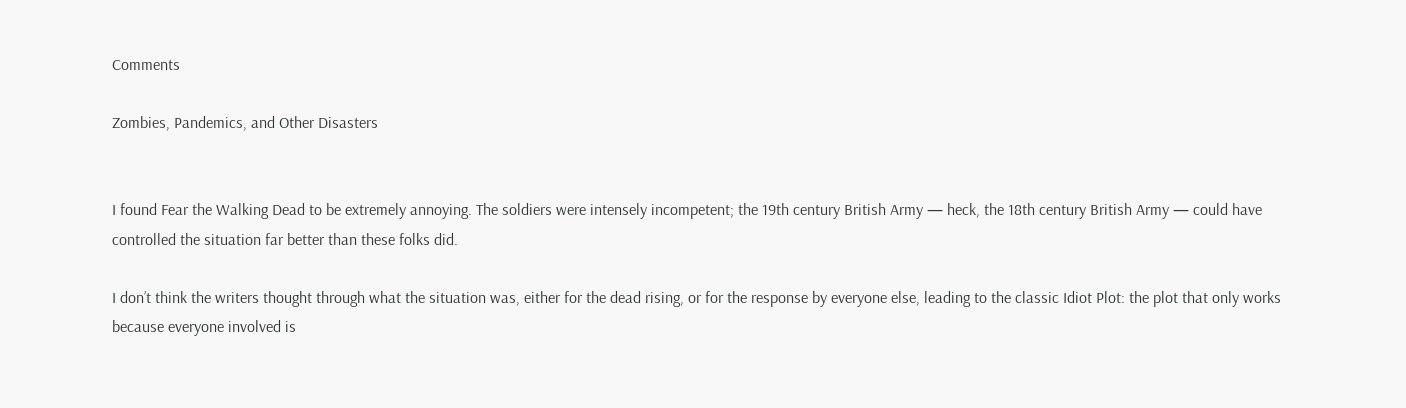Comments

Zombies, Pandemics, and Other Disasters


I found Fear the Walking Dead to be extremely annoying. The soldiers were intensely incompetent; the 19th century British Army — heck, the 18th century British Army — could have controlled the situation far better than these folks did.

I don’t think the writers thought through what the situation was, either for the dead rising, or for the response by everyone else, leading to the classic Idiot Plot: the plot that only works because everyone involved is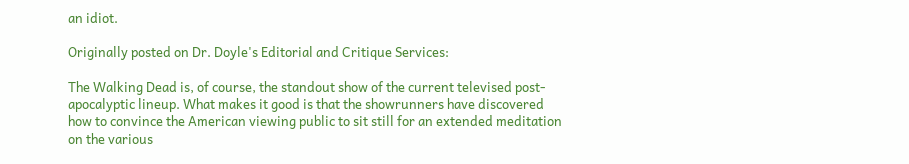an idiot.

Originally posted on Dr. Doyle's Editorial and Critique Services:

The Walking Dead is, of course, the standout show of the current televised post-apocalyptic lineup. What makes it good is that the showrunners have discovered how to convince the American viewing public to sit still for an extended meditation on the various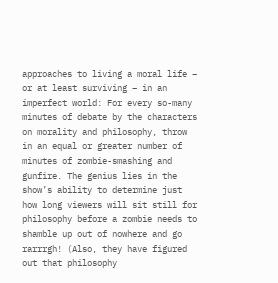approaches to living a moral life – or at least surviving – in an imperfect world: For every so-many minutes of debate by the characters on morality and philosophy, throw in an equal or greater number of minutes of zombie-smashing and gunfire. The genius lies in the show’s ability to determine just how long viewers will sit still for philosophy before a zombie needs to shamble up out of nowhere and go rarrrgh! (Also, they have figured out that philosophy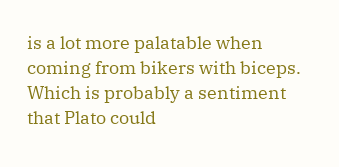is a lot more palatable when coming from bikers with biceps. Which is probably a sentiment that Plato could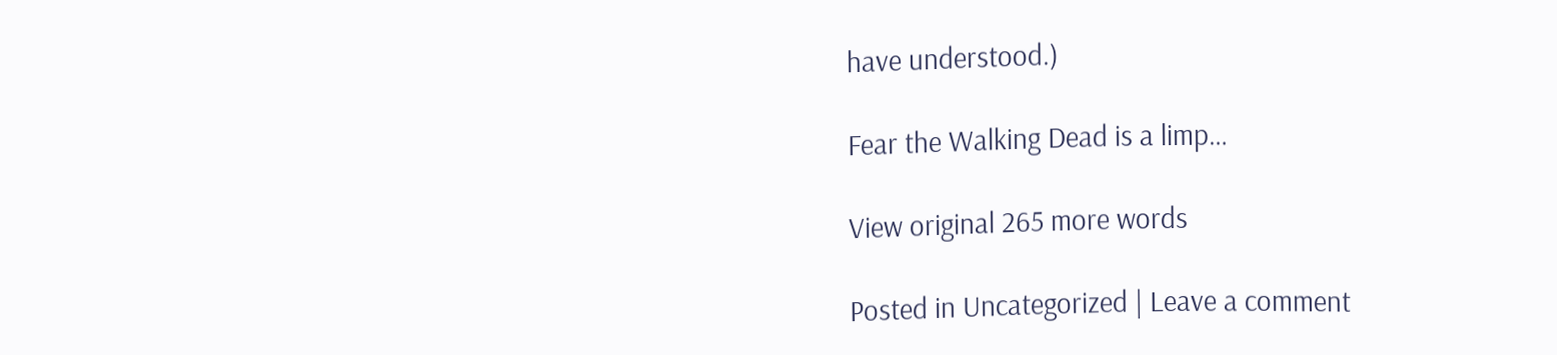have understood.)

Fear the Walking Dead is a limp…

View original 265 more words

Posted in Uncategorized | Leave a comment